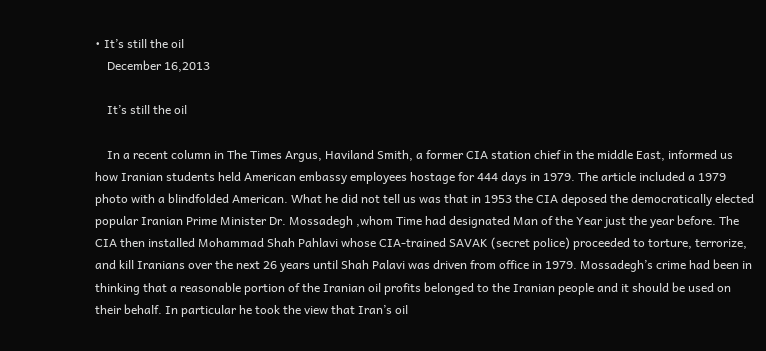• It’s still the oil
    December 16,2013

    It’s still the oil

    In a recent column in The Times Argus, Haviland Smith, a former CIA station chief in the middle East, informed us how Iranian students held American embassy employees hostage for 444 days in 1979. The article included a 1979 photo with a blindfolded American. What he did not tell us was that in 1953 the CIA deposed the democratically elected popular Iranian Prime Minister Dr. Mossadegh ,whom Time had designated Man of the Year just the year before. The CIA then installed Mohammad Shah Pahlavi whose CIA-trained SAVAK (secret police) proceeded to torture, terrorize, and kill Iranians over the next 26 years until Shah Palavi was driven from office in 1979. Mossadegh’s crime had been in thinking that a reasonable portion of the Iranian oil profits belonged to the Iranian people and it should be used on their behalf. In particular he took the view that Iran’s oil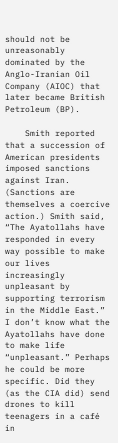should not be unreasonably dominated by the Anglo-Iranian Oil Company (AIOC) that later became British Petroleum (BP).

    Smith reported that a succession of American presidents imposed sanctions against Iran. (Sanctions are themselves a coercive action.) Smith said, “The Ayatollahs have responded in every way possible to make our lives increasingly unpleasant by supporting terrorism in the Middle East.” I don’t know what the Ayatollahs have done to make life “unpleasant.” Perhaps he could be more specific. Did they (as the CIA did) send drones to kill teenagers in a café in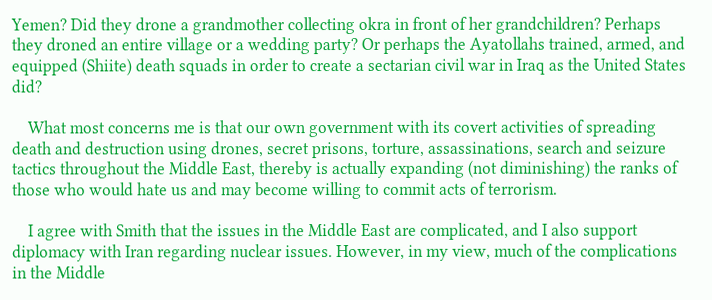Yemen? Did they drone a grandmother collecting okra in front of her grandchildren? Perhaps they droned an entire village or a wedding party? Or perhaps the Ayatollahs trained, armed, and equipped (Shiite) death squads in order to create a sectarian civil war in Iraq as the United States did?

    What most concerns me is that our own government with its covert activities of spreading death and destruction using drones, secret prisons, torture, assassinations, search and seizure tactics throughout the Middle East, thereby is actually expanding (not diminishing) the ranks of those who would hate us and may become willing to commit acts of terrorism.

    I agree with Smith that the issues in the Middle East are complicated, and I also support diplomacy with Iran regarding nuclear issues. However, in my view, much of the complications in the Middle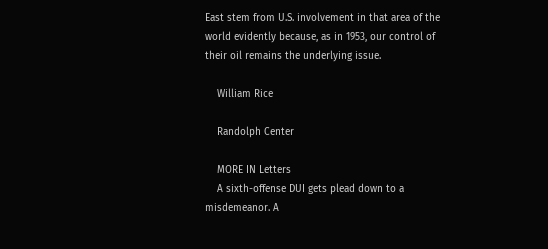East stem from U.S. involvement in that area of the world evidently because, as in 1953, our control of their oil remains the underlying issue.

    William Rice

    Randolph Center

    MORE IN Letters
    A sixth-offense DUI gets plead down to a misdemeanor. A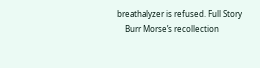breathalyzer is refused. Full Story
    Burr Morse’s recollection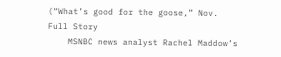(“What’s good for the goose,” Nov. Full Story
    MSNBC news analyst Rachel Maddow’s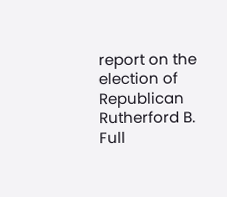report on the election of Republican Rutherford B. Full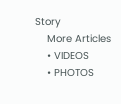Story
    More Articles
    • VIDEOS
    • PHOTOS